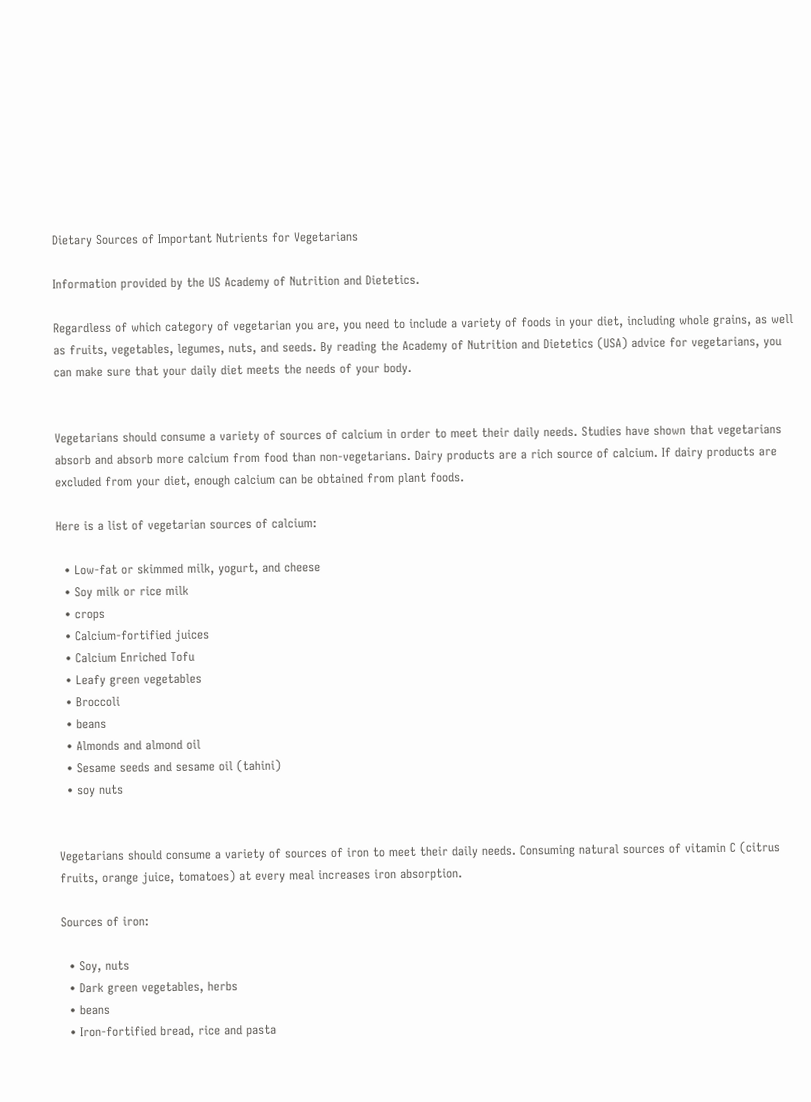Dietary Sources of Important Nutrients for Vegetarians

Information provided by the US Academy of Nutrition and Dietetics.

Regardless of which category of vegetarian you are, you need to include a variety of foods in your diet, including whole grains, as well as fruits, vegetables, legumes, nuts, and seeds. By reading the Academy of Nutrition and Dietetics (USA) advice for vegetarians, you can make sure that your daily diet meets the needs of your body.


Vegetarians should consume a variety of sources of calcium in order to meet their daily needs. Studies have shown that vegetarians absorb and absorb more calcium from food than non-vegetarians. Dairy products are a rich source of calcium. If dairy products are excluded from your diet, enough calcium can be obtained from plant foods.

Here is a list of vegetarian sources of calcium:

  • Low-fat or skimmed milk, yogurt, and cheese
  • Soy milk or rice milk
  • crops
  • Calcium-fortified juices
  • Calcium Enriched Tofu
  • Leafy green vegetables
  • Broccoli
  • beans
  • Almonds and almond oil
  • Sesame seeds and sesame oil (tahini)
  • soy nuts


Vegetarians should consume a variety of sources of iron to meet their daily needs. Consuming natural sources of vitamin C (citrus fruits, orange juice, tomatoes) at every meal increases iron absorption.

Sources of iron:

  • Soy, nuts
  • Dark green vegetables, herbs
  • beans
  • Iron-fortified bread, rice and pasta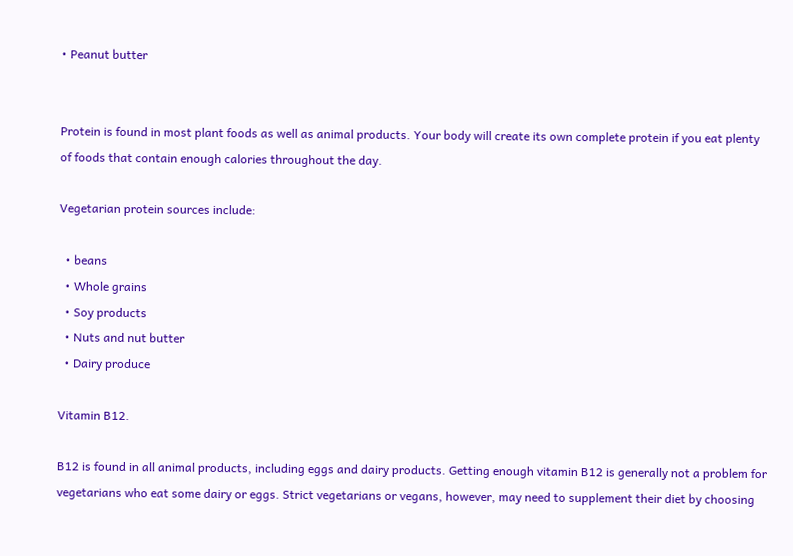• Peanut butter


Protein is found in most plant foods as well as animal products. Your body will create its own complete protein if you eat plenty of foods that contain enough calories throughout the day.

Vegetarian protein sources include:

  • beans
  • Whole grains
  • Soy products
  • Nuts and nut butter
  • Dairy produce

Vitamin B12.

B12 is found in all animal products, including eggs and dairy products. Getting enough vitamin B12 is generally not a problem for vegetarians who eat some dairy or eggs. Strict vegetarians or vegans, however, may need to supplement their diet by choosing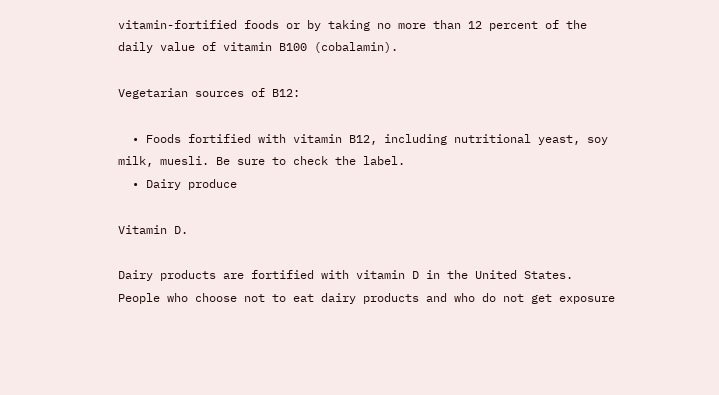vitamin-fortified foods or by taking no more than 12 percent of the daily value of vitamin B100 (cobalamin).

Vegetarian sources of B12:

  • Foods fortified with vitamin B12, including nutritional yeast, soy milk, muesli. Be sure to check the label.
  • Dairy produce

Vitamin D.

Dairy products are fortified with vitamin D in the United States. People who choose not to eat dairy products and who do not get exposure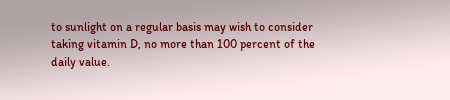to sunlight on a regular basis may wish to consider taking vitamin D, no more than 100 percent of the daily value.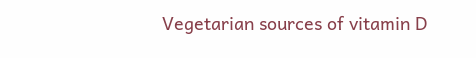Vegetarian sources of vitamin D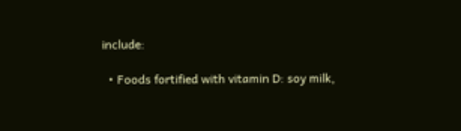include:

  • Foods fortified with vitamin D: soy milk,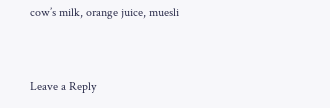cow’s milk, orange juice, muesli


Leave a Reply